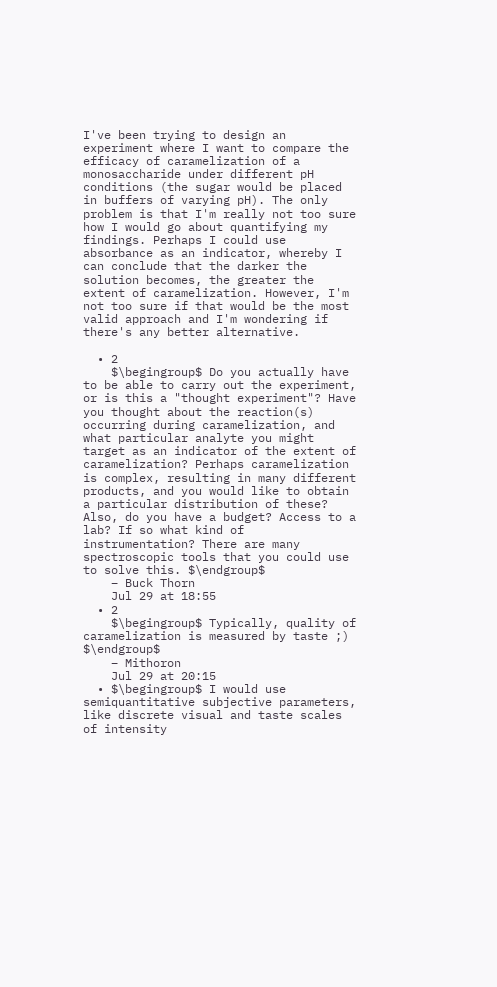I've been trying to design an experiment where I want to compare the efficacy of caramelization of a monosaccharide under different pH conditions (the sugar would be placed in buffers of varying pH). The only problem is that I'm really not too sure how I would go about quantifying my findings. Perhaps I could use absorbance as an indicator, whereby I can conclude that the darker the solution becomes, the greater the extent of caramelization. However, I'm not too sure if that would be the most valid approach and I'm wondering if there's any better alternative.

  • 2
    $\begingroup$ Do you actually have to be able to carry out the experiment, or is this a "thought experiment"? Have you thought about the reaction(s) occurring during caramelization, and what particular analyte you might target as an indicator of the extent of caramelization? Perhaps caramelization is complex, resulting in many different products, and you would like to obtain a particular distribution of these? Also, do you have a budget? Access to a lab? If so what kind of instrumentation? There are many spectroscopic tools that you could use to solve this. $\endgroup$
    – Buck Thorn
    Jul 29 at 18:55
  • 2
    $\begingroup$ Typically, quality of caramelization is measured by taste ;) $\endgroup$
    – Mithoron
    Jul 29 at 20:15
  • $\begingroup$ I would use semiquantitative subjective parameters, like discrete visual and taste scales of intensity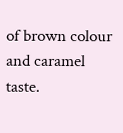of brown colour and caramel taste.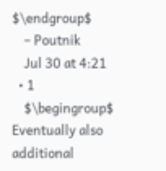$\endgroup$
    – Poutnik
    Jul 30 at 4:21
  • 1
    $\begingroup$ Eventually also additional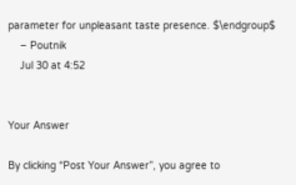parameter for unpleasant taste presence. $\endgroup$
    – Poutnik
    Jul 30 at 4:52


Your Answer

By clicking “Post Your Answer”, you agree to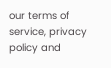our terms of service, privacy policy and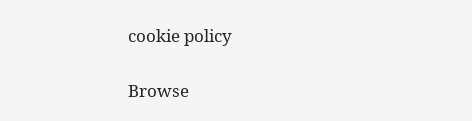cookie policy

Browse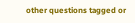other questions tagged or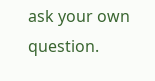ask your own question.